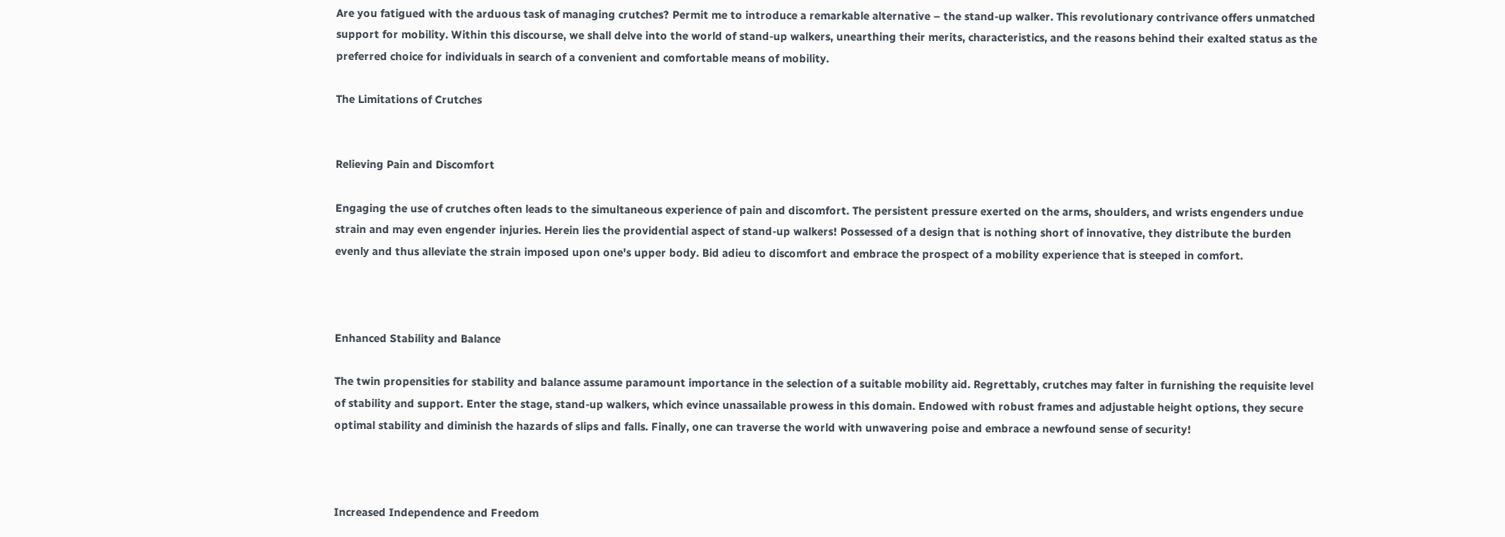Are you fatigued with the arduous task of managing crutches? Permit me to introduce a remarkable alternative – the stand-up walker. This revolutionary contrivance offers unmatched support for mobility. Within this discourse, we shall delve into the world of stand-up walkers, unearthing their merits, characteristics, and the reasons behind their exalted status as the preferred choice for individuals in search of a convenient and comfortable means of mobility.

The Limitations of Crutches


Relieving Pain and Discomfort

Engaging the use of crutches often leads to the simultaneous experience of pain and discomfort. The persistent pressure exerted on the arms, shoulders, and wrists engenders undue strain and may even engender injuries. Herein lies the providential aspect of stand-up walkers! Possessed of a design that is nothing short of innovative, they distribute the burden evenly and thus alleviate the strain imposed upon one's upper body. Bid adieu to discomfort and embrace the prospect of a mobility experience that is steeped in comfort.



Enhanced Stability and Balance

The twin propensities for stability and balance assume paramount importance in the selection of a suitable mobility aid. Regrettably, crutches may falter in furnishing the requisite level of stability and support. Enter the stage, stand-up walkers, which evince unassailable prowess in this domain. Endowed with robust frames and adjustable height options, they secure optimal stability and diminish the hazards of slips and falls. Finally, one can traverse the world with unwavering poise and embrace a newfound sense of security!



Increased Independence and Freedom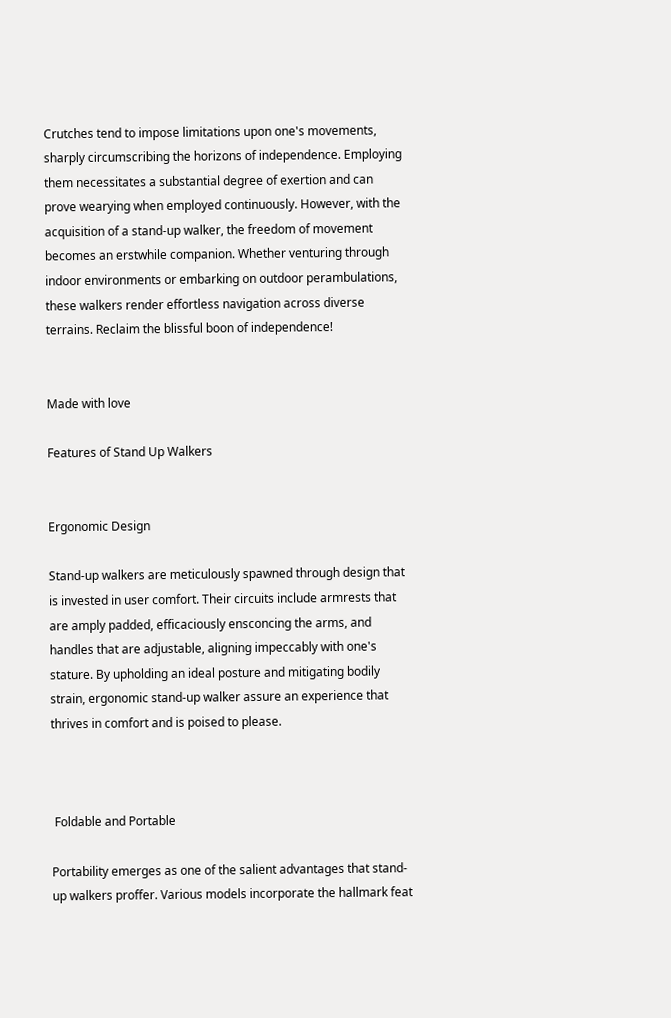Crutches tend to impose limitations upon one's movements, sharply circumscribing the horizons of independence. Employing them necessitates a substantial degree of exertion and can prove wearying when employed continuously. However, with the acquisition of a stand-up walker, the freedom of movement becomes an erstwhile companion. Whether venturing through indoor environments or embarking on outdoor perambulations, these walkers render effortless navigation across diverse terrains. Reclaim the blissful boon of independence!


Made with love

Features of Stand Up Walkers


Ergonomic Design

Stand-up walkers are meticulously spawned through design that is invested in user comfort. Their circuits include armrests that are amply padded, efficaciously ensconcing the arms, and handles that are adjustable, aligning impeccably with one's stature. By upholding an ideal posture and mitigating bodily strain, ergonomic stand-up walker assure an experience that thrives in comfort and is poised to please.



 Foldable and Portable

Portability emerges as one of the salient advantages that stand-up walkers proffer. Various models incorporate the hallmark feat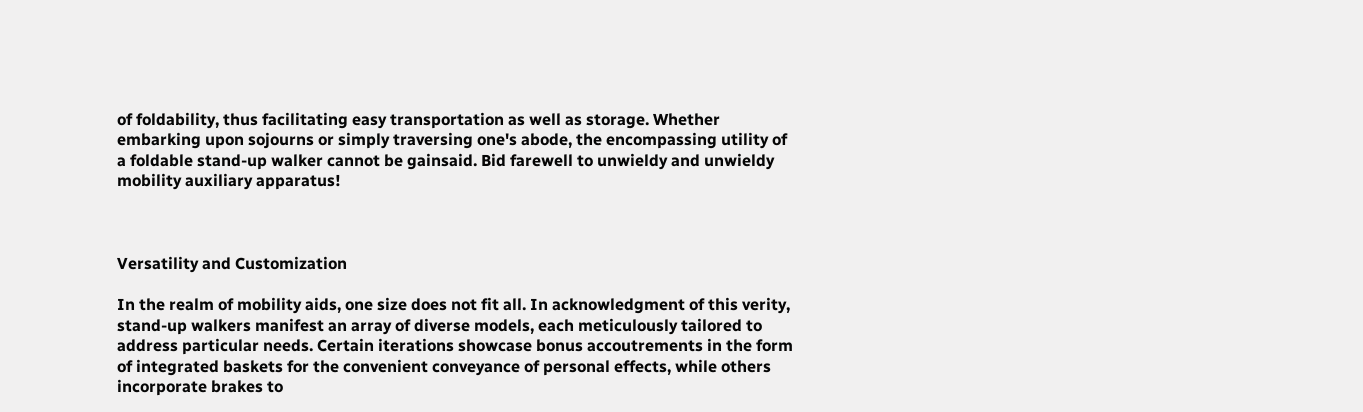of foldability, thus facilitating easy transportation as well as storage. Whether embarking upon sojourns or simply traversing one's abode, the encompassing utility of a foldable stand-up walker cannot be gainsaid. Bid farewell to unwieldy and unwieldy mobility auxiliary apparatus!



Versatility and Customization

In the realm of mobility aids, one size does not fit all. In acknowledgment of this verity, stand-up walkers manifest an array of diverse models, each meticulously tailored to address particular needs. Certain iterations showcase bonus accoutrements in the form of integrated baskets for the convenient conveyance of personal effects, while others incorporate brakes to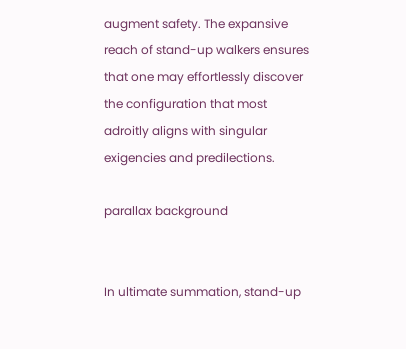augment safety. The expansive reach of stand-up walkers ensures that one may effortlessly discover the configuration that most adroitly aligns with singular exigencies and predilections.

parallax background


In ultimate summation, stand-up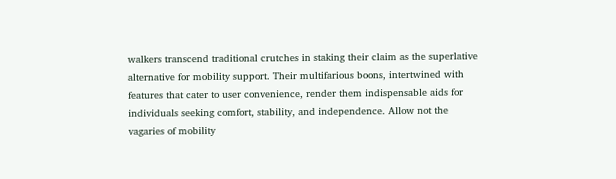walkers transcend traditional crutches in staking their claim as the superlative alternative for mobility support. Their multifarious boons, intertwined with features that cater to user convenience, render them indispensable aids for individuals seeking comfort, stability, and independence. Allow not the vagaries of mobility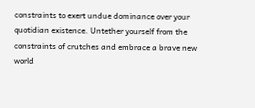constraints to exert undue dominance over your quotidian existence. Untether yourself from the constraints of crutches and embrace a brave new world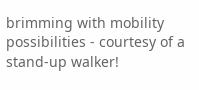brimming with mobility possibilities - courtesy of a stand-up walker!